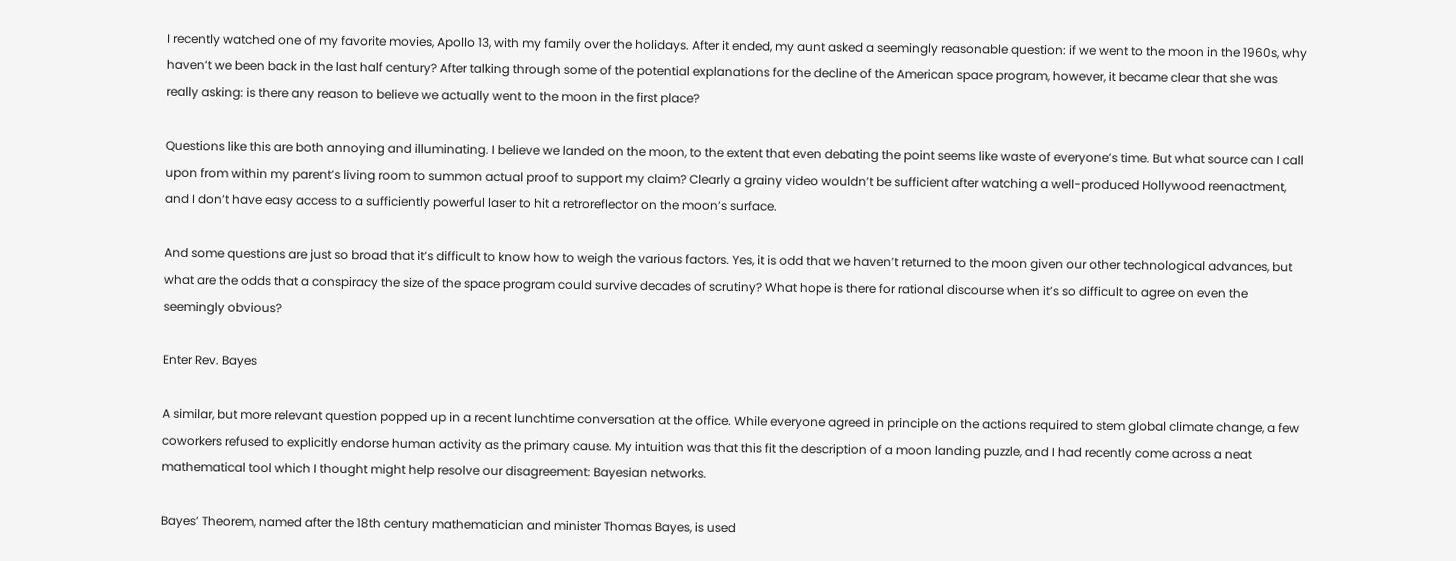I recently watched one of my favorite movies, Apollo 13, with my family over the holidays. After it ended, my aunt asked a seemingly reasonable question: if we went to the moon in the 1960s, why haven’t we been back in the last half century? After talking through some of the potential explanations for the decline of the American space program, however, it became clear that she was really asking: is there any reason to believe we actually went to the moon in the first place?

Questions like this are both annoying and illuminating. I believe we landed on the moon, to the extent that even debating the point seems like waste of everyone’s time. But what source can I call upon from within my parent’s living room to summon actual proof to support my claim? Clearly a grainy video wouldn’t be sufficient after watching a well-produced Hollywood reenactment, and I don’t have easy access to a sufficiently powerful laser to hit a retroreflector on the moon’s surface.

And some questions are just so broad that it’s difficult to know how to weigh the various factors. Yes, it is odd that we haven’t returned to the moon given our other technological advances, but what are the odds that a conspiracy the size of the space program could survive decades of scrutiny? What hope is there for rational discourse when it’s so difficult to agree on even the seemingly obvious?

Enter Rev. Bayes

A similar, but more relevant question popped up in a recent lunchtime conversation at the office. While everyone agreed in principle on the actions required to stem global climate change, a few coworkers refused to explicitly endorse human activity as the primary cause. My intuition was that this fit the description of a moon landing puzzle, and I had recently come across a neat mathematical tool which I thought might help resolve our disagreement: Bayesian networks.

Bayes’ Theorem, named after the 18th century mathematician and minister Thomas Bayes, is used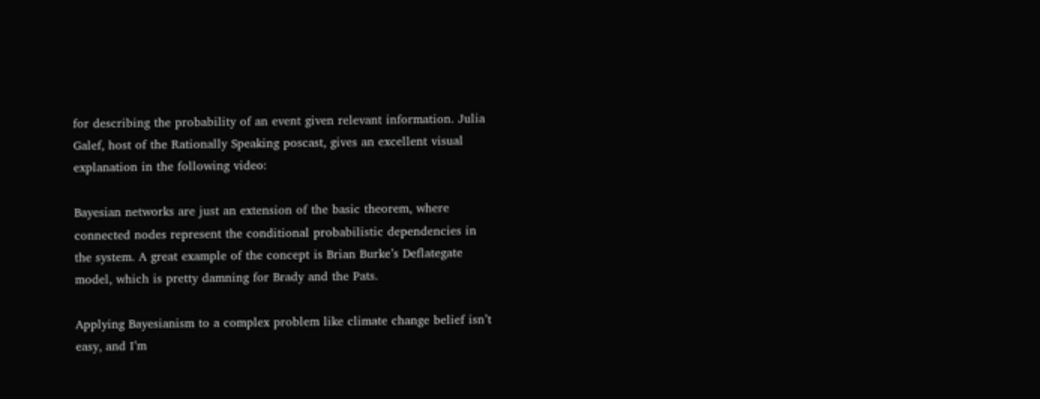for describing the probability of an event given relevant information. Julia Galef, host of the Rationally Speaking poscast, gives an excellent visual explanation in the following video:

Bayesian networks are just an extension of the basic theorem, where connected nodes represent the conditional probabilistic dependencies in the system. A great example of the concept is Brian Burke’s Deflategate model, which is pretty damning for Brady and the Pats.

Applying Bayesianism to a complex problem like climate change belief isn’t easy, and I’m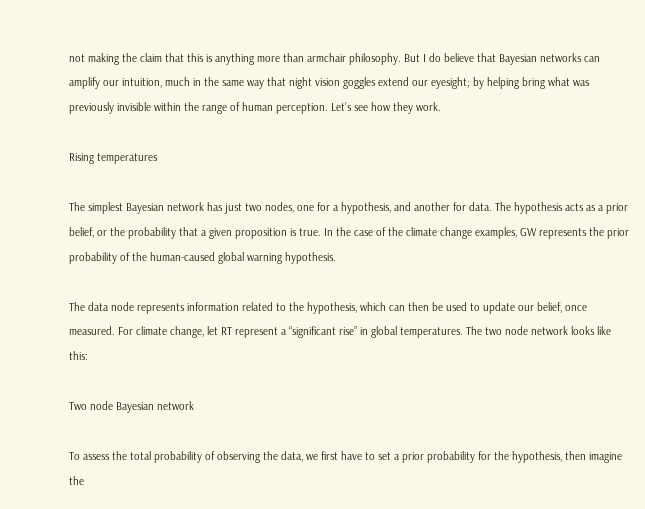not making the claim that this is anything more than armchair philosophy. But I do believe that Bayesian networks can amplify our intuition, much in the same way that night vision goggles extend our eyesight; by helping bring what was previously invisible within the range of human perception. Let’s see how they work.

Rising temperatures

The simplest Bayesian network has just two nodes, one for a hypothesis, and another for data. The hypothesis acts as a prior belief, or the probability that a given proposition is true. In the case of the climate change examples, GW represents the prior probability of the human-caused global warning hypothesis.

The data node represents information related to the hypothesis, which can then be used to update our belief, once measured. For climate change, let RT represent a “significant rise” in global temperatures. The two node network looks like this:

Two node Bayesian network

To assess the total probability of observing the data, we first have to set a prior probability for the hypothesis, then imagine the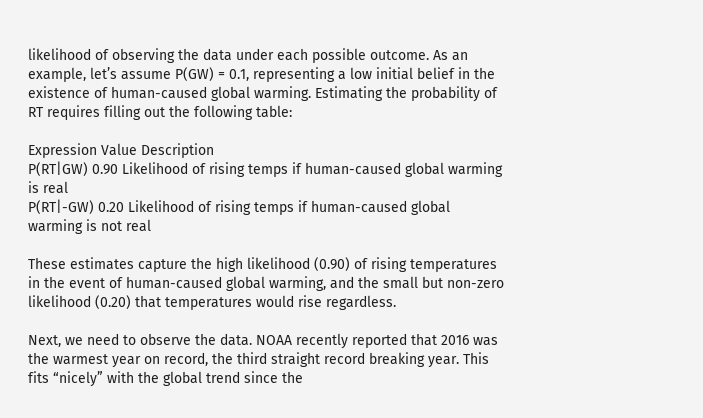likelihood of observing the data under each possible outcome. As an example, let’s assume P(GW) = 0.1, representing a low initial belief in the existence of human-caused global warming. Estimating the probability of RT requires filling out the following table:

Expression Value Description
P(RT|GW) 0.90 Likelihood of rising temps if human-caused global warming is real
P(RT|-GW) 0.20 Likelihood of rising temps if human-caused global warming is not real

These estimates capture the high likelihood (0.90) of rising temperatures in the event of human-caused global warming, and the small but non-zero likelihood (0.20) that temperatures would rise regardless.

Next, we need to observe the data. NOAA recently reported that 2016 was the warmest year on record, the third straight record breaking year. This fits “nicely” with the global trend since the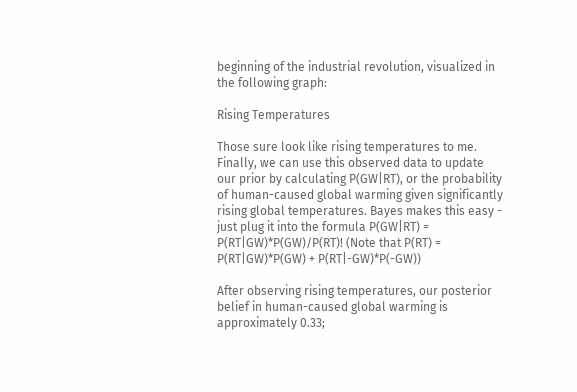beginning of the industrial revolution, visualized in the following graph:

Rising Temperatures

Those sure look like rising temperatures to me. Finally, we can use this observed data to update our prior by calculating P(GW|RT), or the probability of human-caused global warming given significantly rising global temperatures. Bayes makes this easy - just plug it into the formula P(GW|RT) = P(RT|GW)*P(GW)/P(RT)! (Note that P(RT) = P(RT|GW)*P(GW) + P(RT|-GW)*P(-GW))

After observing rising temperatures, our posterior belief in human-caused global warming is approximately 0.33;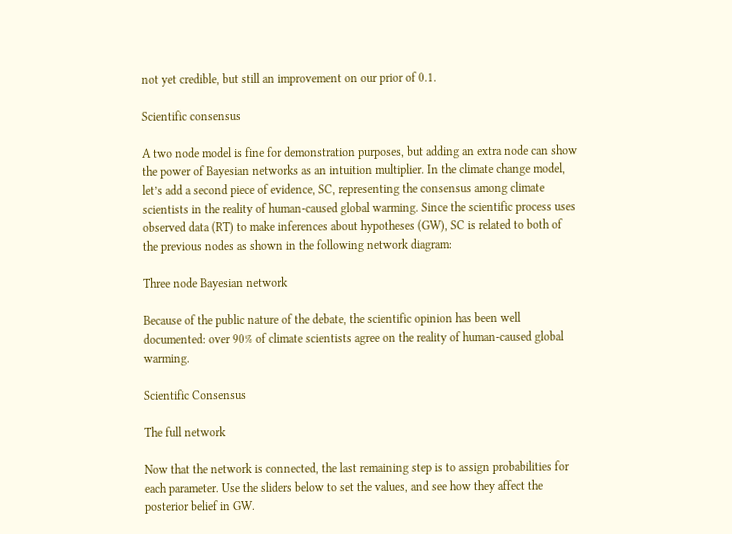not yet credible, but still an improvement on our prior of 0.1.

Scientific consensus

A two node model is fine for demonstration purposes, but adding an extra node can show the power of Bayesian networks as an intuition multiplier. In the climate change model, let’s add a second piece of evidence, SC, representing the consensus among climate scientists in the reality of human-caused global warming. Since the scientific process uses observed data (RT) to make inferences about hypotheses (GW), SC is related to both of the previous nodes as shown in the following network diagram:

Three node Bayesian network

Because of the public nature of the debate, the scientific opinion has been well documented: over 90% of climate scientists agree on the reality of human-caused global warming.

Scientific Consensus

The full network

Now that the network is connected, the last remaining step is to assign probabilities for each parameter. Use the sliders below to set the values, and see how they affect the posterior belief in GW.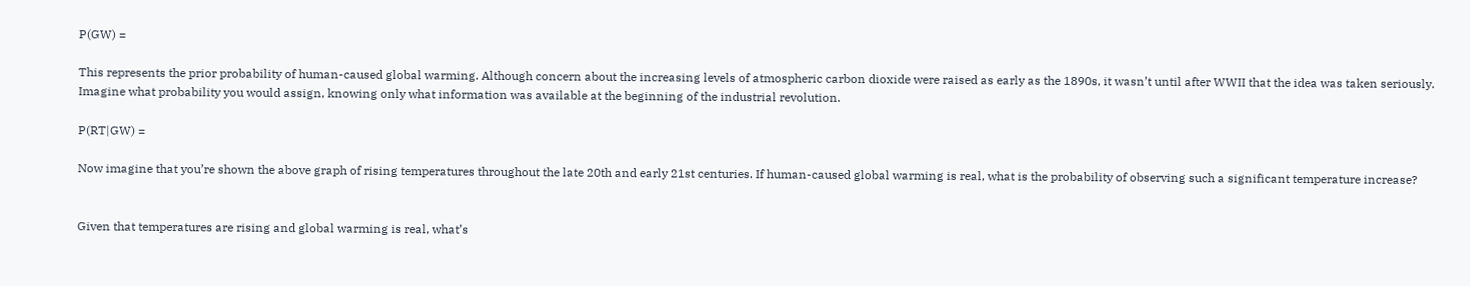P(GW) =

This represents the prior probability of human-caused global warming. Although concern about the increasing levels of atmospheric carbon dioxide were raised as early as the 1890s, it wasn’t until after WWII that the idea was taken seriously. Imagine what probability you would assign, knowing only what information was available at the beginning of the industrial revolution.

P(RT|GW) =

Now imagine that you’re shown the above graph of rising temperatures throughout the late 20th and early 21st centuries. If human-caused global warming is real, what is the probability of observing such a significant temperature increase?


Given that temperatures are rising and global warming is real, what’s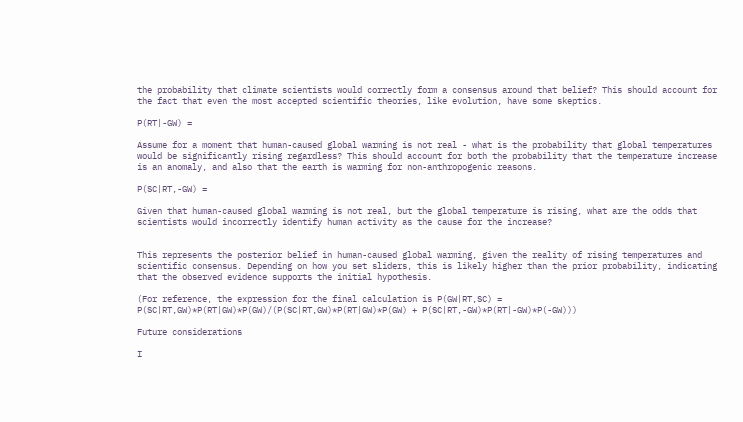the probability that climate scientists would correctly form a consensus around that belief? This should account for the fact that even the most accepted scientific theories, like evolution, have some skeptics.

P(RT|-GW) =

Assume for a moment that human-caused global warming is not real - what is the probability that global temperatures would be significantly rising regardless? This should account for both the probability that the temperature increase is an anomaly, and also that the earth is warming for non-anthropogenic reasons.

P(SC|RT,-GW) =

Given that human-caused global warming is not real, but the global temperature is rising, what are the odds that scientists would incorrectly identify human activity as the cause for the increase?


This represents the posterior belief in human-caused global warming, given the reality of rising temperatures and scientific consensus. Depending on how you set sliders, this is likely higher than the prior probability, indicating that the observed evidence supports the initial hypothesis.

(For reference, the expression for the final calculation is P(GW|RT,SC) = P(SC|RT,GW)*P(RT|GW)*P(GW)/(P(SC|RT,GW)*P(RT|GW)*P(GW) + P(SC|RT,-GW)*P(RT|-GW)*P(-GW)))

Future considerations

I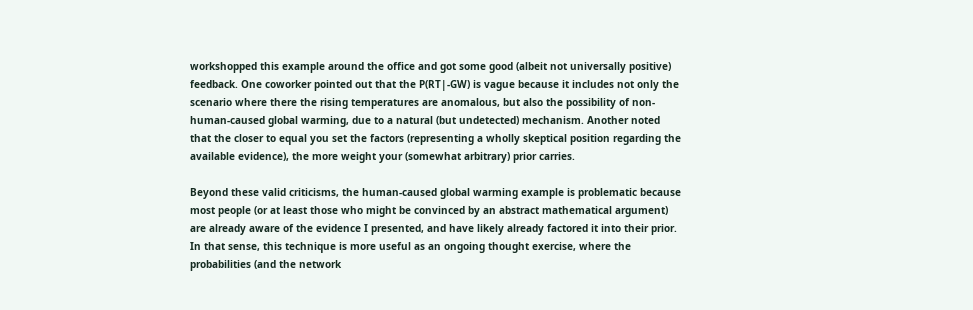workshopped this example around the office and got some good (albeit not universally positive) feedback. One coworker pointed out that the P(RT|-GW) is vague because it includes not only the scenario where there the rising temperatures are anomalous, but also the possibility of non-human-caused global warming, due to a natural (but undetected) mechanism. Another noted that the closer to equal you set the factors (representing a wholly skeptical position regarding the available evidence), the more weight your (somewhat arbitrary) prior carries.

Beyond these valid criticisms, the human-caused global warming example is problematic because most people (or at least those who might be convinced by an abstract mathematical argument) are already aware of the evidence I presented, and have likely already factored it into their prior. In that sense, this technique is more useful as an ongoing thought exercise, where the probabilities (and the network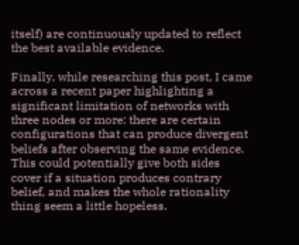itself) are continuously updated to reflect the best available evidence.

Finally, while researching this post, I came across a recent paper highlighting a significant limitation of networks with three nodes or more: there are certain configurations that can produce divergent beliefs after observing the same evidence. This could potentially give both sides cover if a situation produces contrary belief, and makes the whole rationality thing seem a little hopeless.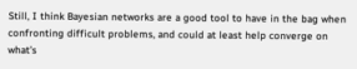Still, I think Bayesian networks are a good tool to have in the bag when confronting difficult problems, and could at least help converge on what’s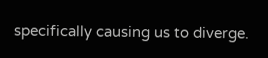specifically causing us to diverge.